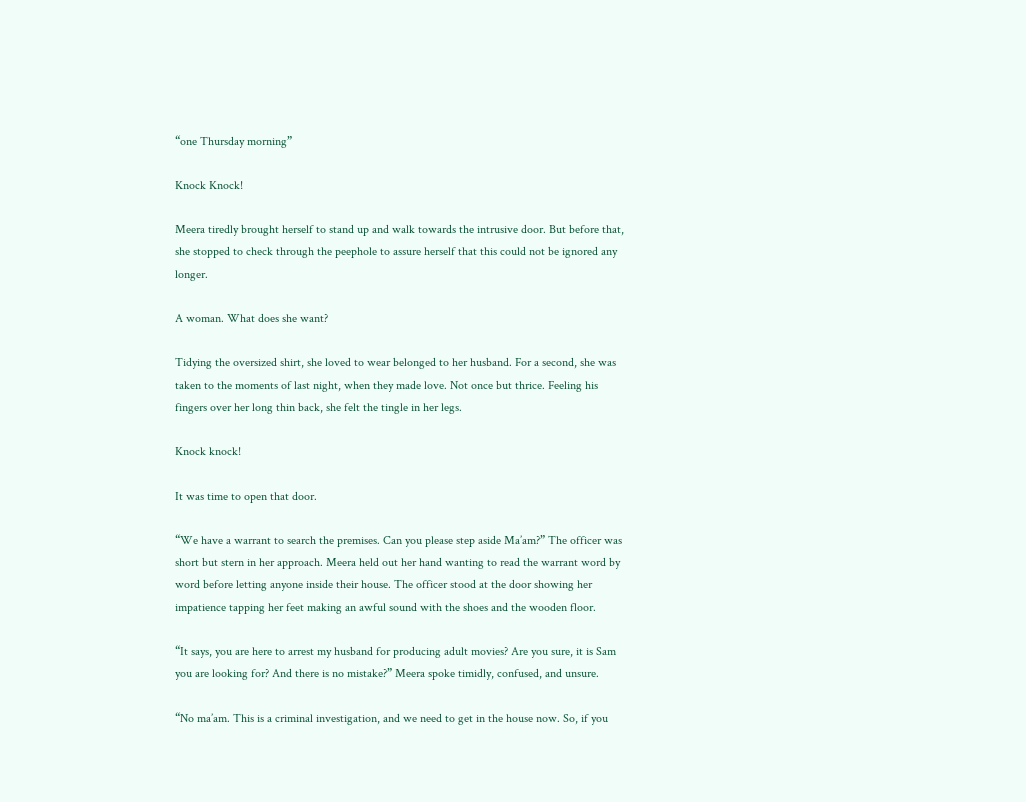“one Thursday morning”

Knock Knock!

Meera tiredly brought herself to stand up and walk towards the intrusive door. But before that, she stopped to check through the peephole to assure herself that this could not be ignored any longer.

A woman. What does she want?

Tidying the oversized shirt, she loved to wear belonged to her husband. For a second, she was taken to the moments of last night, when they made love. Not once but thrice. Feeling his fingers over her long thin back, she felt the tingle in her legs.

Knock knock!

It was time to open that door.

“We have a warrant to search the premises. Can you please step aside Ma’am?” The officer was short but stern in her approach. Meera held out her hand wanting to read the warrant word by word before letting anyone inside their house. The officer stood at the door showing her impatience tapping her feet making an awful sound with the shoes and the wooden floor.

“It says, you are here to arrest my husband for producing adult movies? Are you sure, it is Sam you are looking for? And there is no mistake?” Meera spoke timidly, confused, and unsure.

“No ma’am. This is a criminal investigation, and we need to get in the house now. So, if you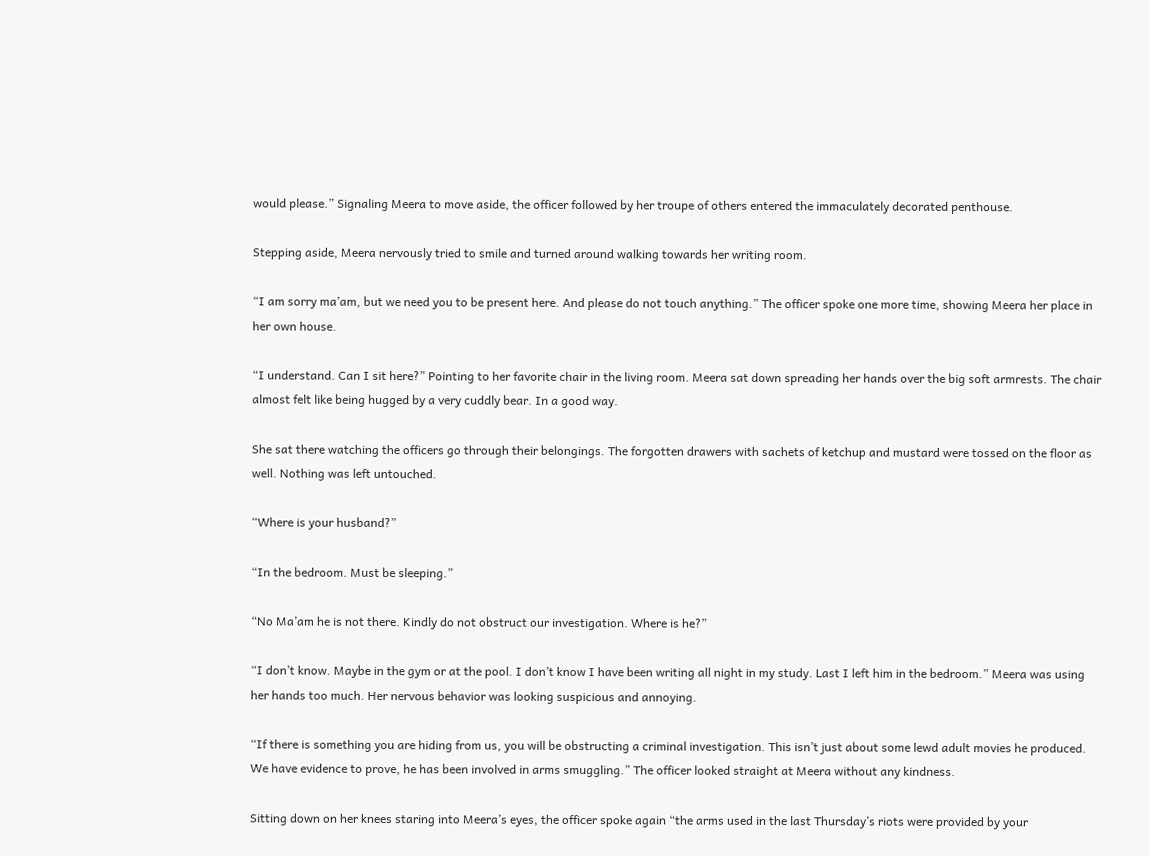would please.” Signaling Meera to move aside, the officer followed by her troupe of others entered the immaculately decorated penthouse.

Stepping aside, Meera nervously tried to smile and turned around walking towards her writing room.

“I am sorry ma’am, but we need you to be present here. And please do not touch anything.” The officer spoke one more time, showing Meera her place in her own house.

“I understand. Can I sit here?” Pointing to her favorite chair in the living room. Meera sat down spreading her hands over the big soft armrests. The chair almost felt like being hugged by a very cuddly bear. In a good way.

She sat there watching the officers go through their belongings. The forgotten drawers with sachets of ketchup and mustard were tossed on the floor as well. Nothing was left untouched.

“Where is your husband?”

“In the bedroom. Must be sleeping.”

“No Ma’am he is not there. Kindly do not obstruct our investigation. Where is he?”

“I don’t know. Maybe in the gym or at the pool. I don’t know I have been writing all night in my study. Last I left him in the bedroom.” Meera was using her hands too much. Her nervous behavior was looking suspicious and annoying.

“If there is something you are hiding from us, you will be obstructing a criminal investigation. This isn’t just about some lewd adult movies he produced. We have evidence to prove, he has been involved in arms smuggling.” The officer looked straight at Meera without any kindness.

Sitting down on her knees staring into Meera’s eyes, the officer spoke again “the arms used in the last Thursday’s riots were provided by your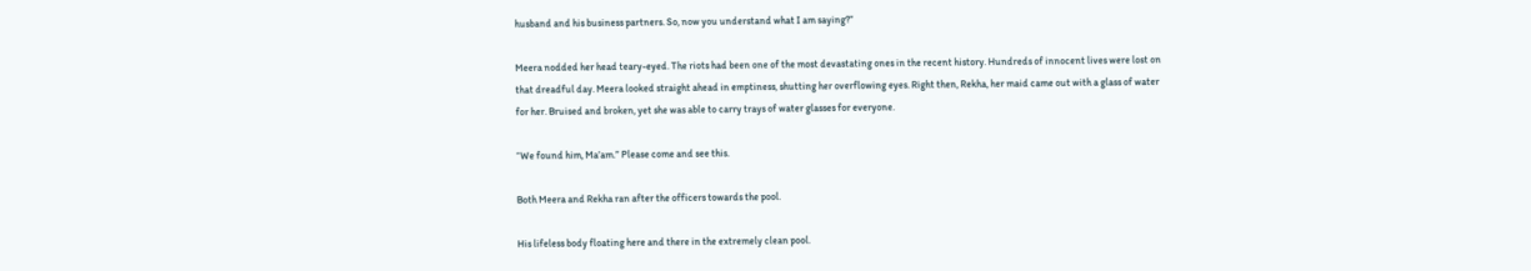husband and his business partners. So, now you understand what I am saying?”

Meera nodded her head teary-eyed. The riots had been one of the most devastating ones in the recent history. Hundreds of innocent lives were lost on that dreadful day. Meera looked straight ahead in emptiness, shutting her overflowing eyes. Right then, Rekha, her maid came out with a glass of water for her. Bruised and broken, yet she was able to carry trays of water glasses for everyone.

“We found him, Ma’am.” Please come and see this.

Both Meera and Rekha ran after the officers towards the pool.

His lifeless body floating here and there in the extremely clean pool.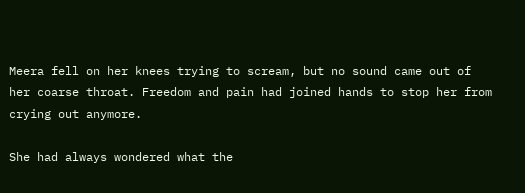Meera fell on her knees trying to scream, but no sound came out of her coarse throat. Freedom and pain had joined hands to stop her from crying out anymore.

She had always wondered what the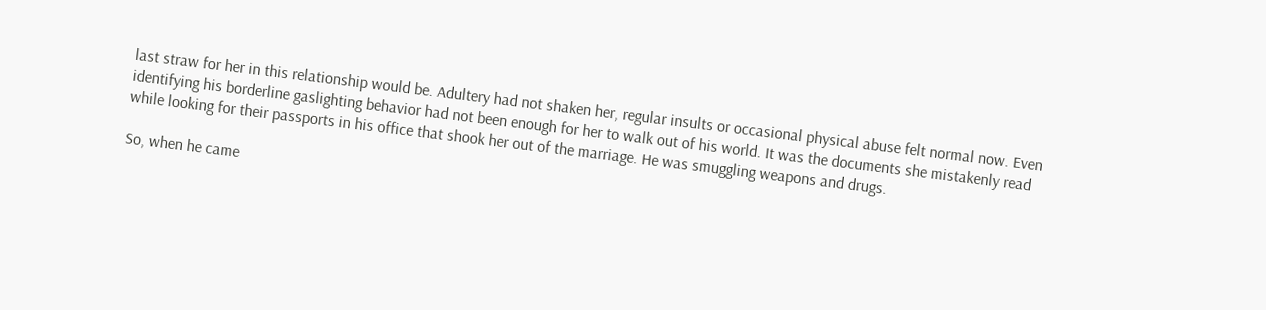last straw for her in this relationship would be. Adultery had not shaken her, regular insults or occasional physical abuse felt normal now. Even identifying his borderline gaslighting behavior had not been enough for her to walk out of his world. It was the documents she mistakenly read while looking for their passports in his office that shook her out of the marriage. He was smuggling weapons and drugs.

So, when he came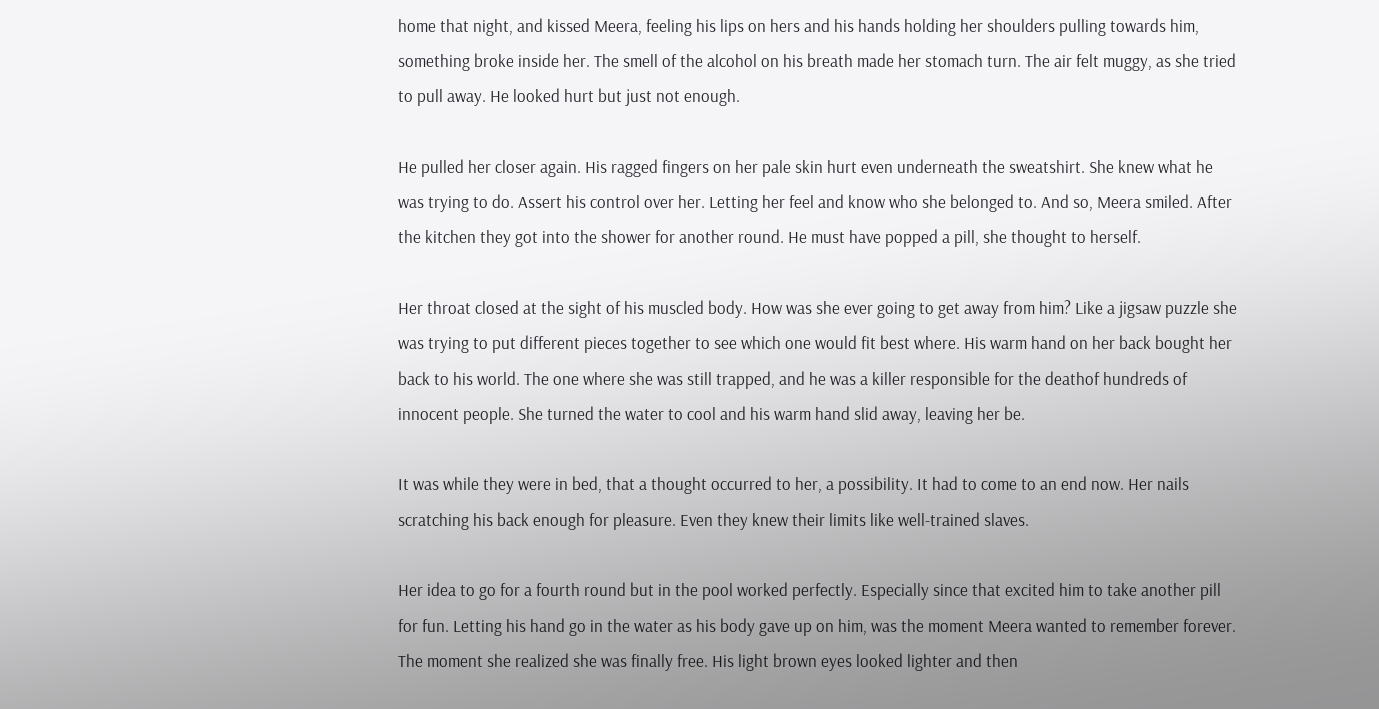home that night, and kissed Meera, feeling his lips on hers and his hands holding her shoulders pulling towards him, something broke inside her. The smell of the alcohol on his breath made her stomach turn. The air felt muggy, as she tried to pull away. He looked hurt but just not enough.

He pulled her closer again. His ragged fingers on her pale skin hurt even underneath the sweatshirt. She knew what he was trying to do. Assert his control over her. Letting her feel and know who she belonged to. And so, Meera smiled. After the kitchen they got into the shower for another round. He must have popped a pill, she thought to herself.

Her throat closed at the sight of his muscled body. How was she ever going to get away from him? Like a jigsaw puzzle she was trying to put different pieces together to see which one would fit best where. His warm hand on her back bought her back to his world. The one where she was still trapped, and he was a killer responsible for the deathof hundreds of innocent people. She turned the water to cool and his warm hand slid away, leaving her be.

It was while they were in bed, that a thought occurred to her, a possibility. It had to come to an end now. Her nails scratching his back enough for pleasure. Even they knew their limits like well-trained slaves.

Her idea to go for a fourth round but in the pool worked perfectly. Especially since that excited him to take another pill for fun. Letting his hand go in the water as his body gave up on him, was the moment Meera wanted to remember forever. The moment she realized she was finally free. His light brown eyes looked lighter and then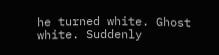he turned white. Ghost white. Suddenly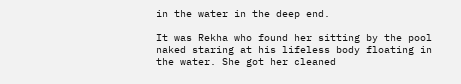in the water in the deep end.

It was Rekha who found her sitting by the pool naked staring at his lifeless body floating in the water. She got her cleaned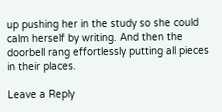up pushing her in the study so she could calm herself by writing. And then the doorbell rang effortlessly putting all pieces in their places.

Leave a Reply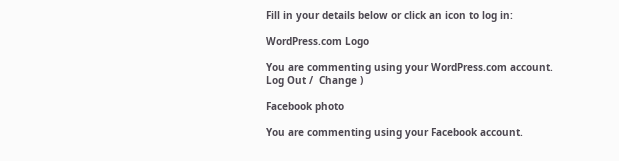Fill in your details below or click an icon to log in:

WordPress.com Logo

You are commenting using your WordPress.com account. Log Out /  Change )

Facebook photo

You are commenting using your Facebook account.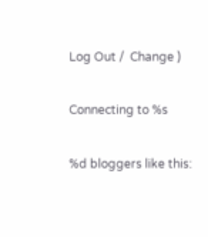Log Out /  Change )

Connecting to %s

%d bloggers like this: